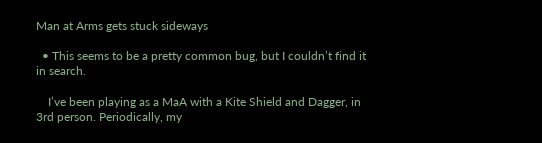Man at Arms gets stuck sideways

  • This seems to be a pretty common bug, but I couldn’t find it in search.

    I’ve been playing as a MaA with a Kite Shield and Dagger, in 3rd person. Periodically, my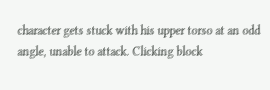character gets stuck with his upper torso at an odd angle, unable to attack. Clicking block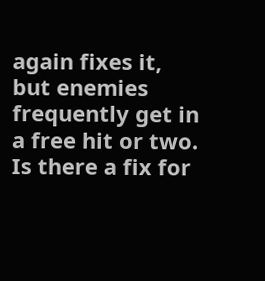again fixes it, but enemies frequently get in a free hit or two. Is there a fix for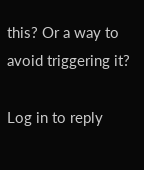this? Or a way to avoid triggering it?

Log in to reply